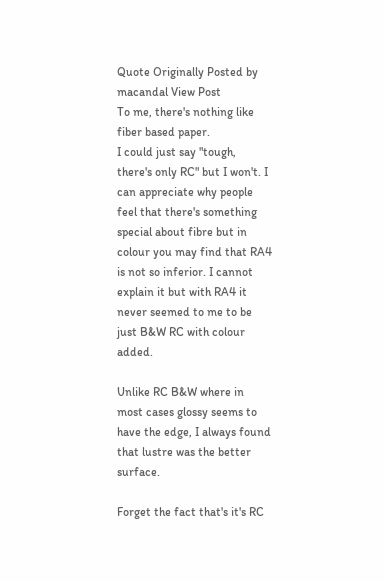Quote Originally Posted by macandal View Post
To me, there's nothing like fiber based paper.
I could just say "tough, there's only RC" but I won't. I can appreciate why people feel that there's something special about fibre but in colour you may find that RA4 is not so inferior. I cannot explain it but with RA4 it never seemed to me to be just B&W RC with colour added.

Unlike RC B&W where in most cases glossy seems to have the edge, I always found that lustre was the better surface.

Forget the fact that's it's RC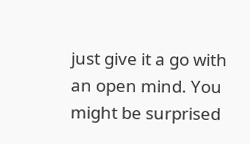just give it a go with an open mind. You might be surprised